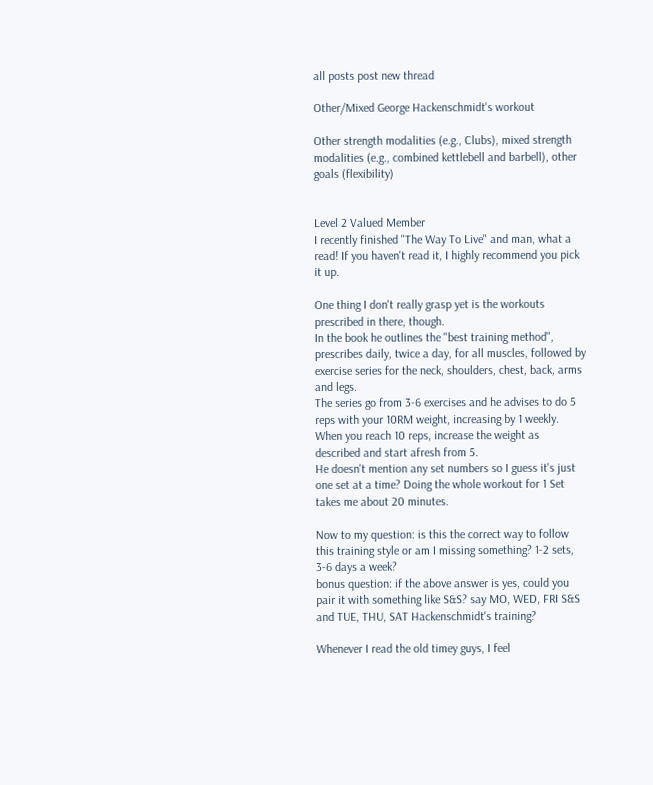all posts post new thread

Other/Mixed George Hackenschmidt's workout

Other strength modalities (e.g., Clubs), mixed strength modalities (e.g., combined kettlebell and barbell), other goals (flexibility)


Level 2 Valued Member
I recently finished "The Way To Live" and man, what a read! If you haven't read it, I highly recommend you pick it up.

One thing I don't really grasp yet is the workouts prescribed in there, though.
In the book he outlines the "best training method", prescribes daily, twice a day, for all muscles, followed by exercise series for the neck, shoulders, chest, back, arms and legs.
The series go from 3-6 exercises and he advises to do 5 reps with your 10RM weight, increasing by 1 weekly. When you reach 10 reps, increase the weight as described and start afresh from 5.
He doesn't mention any set numbers so I guess it's just one set at a time? Doing the whole workout for 1 Set takes me about 20 minutes.

Now to my question: is this the correct way to follow this training style or am I missing something? 1-2 sets, 3-6 days a week?
bonus question: if the above answer is yes, could you pair it with something like S&S? say MO, WED, FRI S&S and TUE, THU, SAT Hackenschmidt's training?

Whenever I read the old timey guys, I feel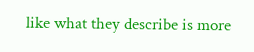like what they describe is more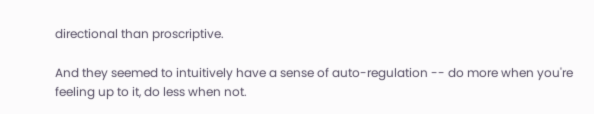directional than proscriptive.

And they seemed to intuitively have a sense of auto-regulation -- do more when you're feeling up to it, do less when not.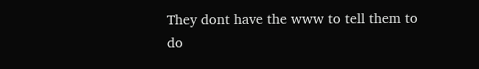They dont have the www to tell them to do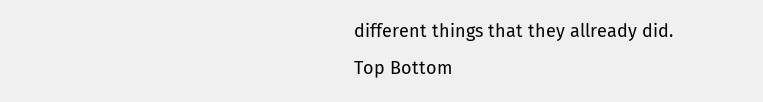different things that they allready did.
Top Bottom